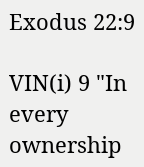Exodus 22:9

VIN(i) 9 "In every ownership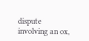dispute involving an ox,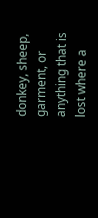donkey, sheep, garment, or anything that is lost where a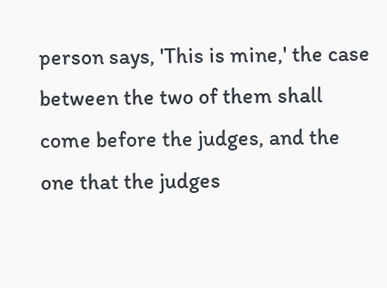person says, 'This is mine,' the case between the two of them shall come before the judges, and the one that the judges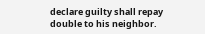declare guilty shall repay double to his neighbor.